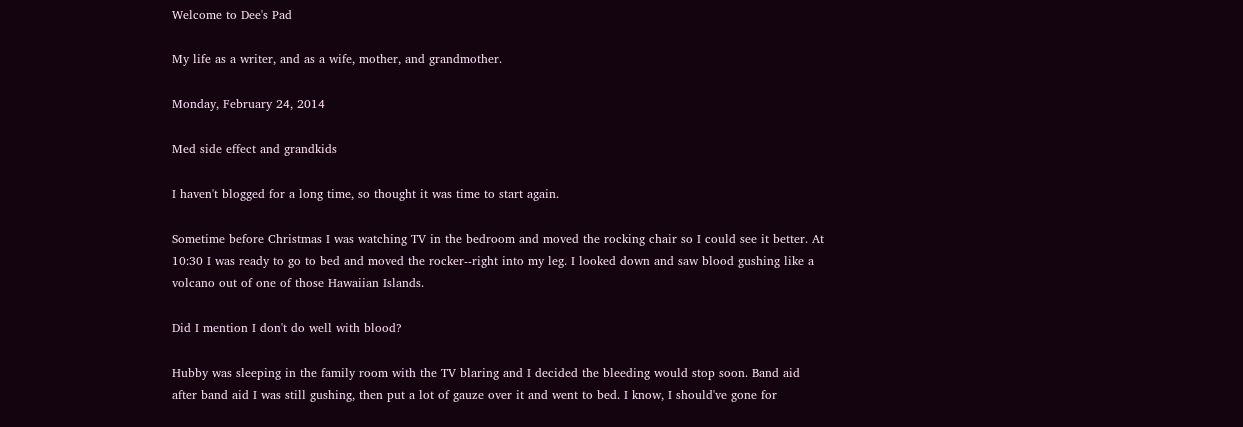Welcome to Dee's Pad

My life as a writer, and as a wife, mother, and grandmother.

Monday, February 24, 2014

Med side effect and grandkids

I haven't blogged for a long time, so thought it was time to start again.

Sometime before Christmas I was watching TV in the bedroom and moved the rocking chair so I could see it better. At 10:30 I was ready to go to bed and moved the rocker--right into my leg. I looked down and saw blood gushing like a volcano out of one of those Hawaiian Islands.

Did I mention I don't do well with blood?

Hubby was sleeping in the family room with the TV blaring and I decided the bleeding would stop soon. Band aid after band aid I was still gushing, then put a lot of gauze over it and went to bed. I know, I should've gone for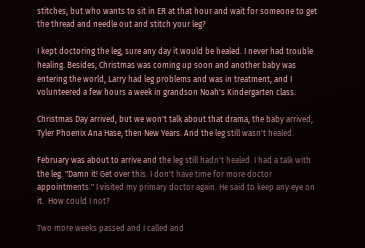stitches, but who wants to sit in ER at that hour and wait for someone to get the thread and needle out and stitch your leg?

I kept doctoring the leg, sure any day it would be healed. I never had trouble healing. Besides, Christmas was coming up soon and another baby was entering the world, Larry had leg problems and was in treatment, and I volunteered a few hours a week in grandson Noah's Kindergarten class.

Christmas Day arrived, but we won't talk about that drama, the baby arrived, Tyler Phoenix Ana Hase, then New Years. And the leg still wasn't healed.

February was about to arrive and the leg still hadn't healed. I had a talk with the leg. "Damn it! Get over this. I don't have time for more doctor appointments." I visited my primary doctor again. He said to keep any eye on it.  How could I not?

Two more weeks passed and I called and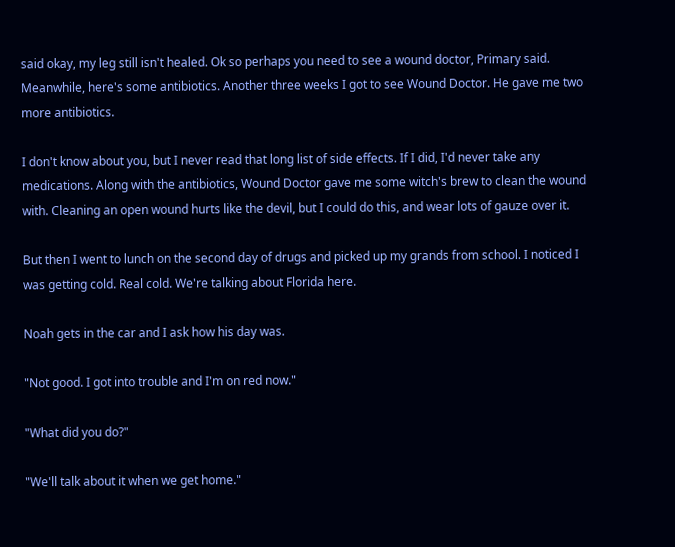said okay, my leg still isn't healed. Ok so perhaps you need to see a wound doctor, Primary said. Meanwhile, here's some antibiotics. Another three weeks I got to see Wound Doctor. He gave me two more antibiotics.

I don't know about you, but I never read that long list of side effects. If I did, I'd never take any medications. Along with the antibiotics, Wound Doctor gave me some witch's brew to clean the wound with. Cleaning an open wound hurts like the devil, but I could do this, and wear lots of gauze over it.

But then I went to lunch on the second day of drugs and picked up my grands from school. I noticed I was getting cold. Real cold. We're talking about Florida here.

Noah gets in the car and I ask how his day was.

"Not good. I got into trouble and I'm on red now."

"What did you do?"

"We'll talk about it when we get home."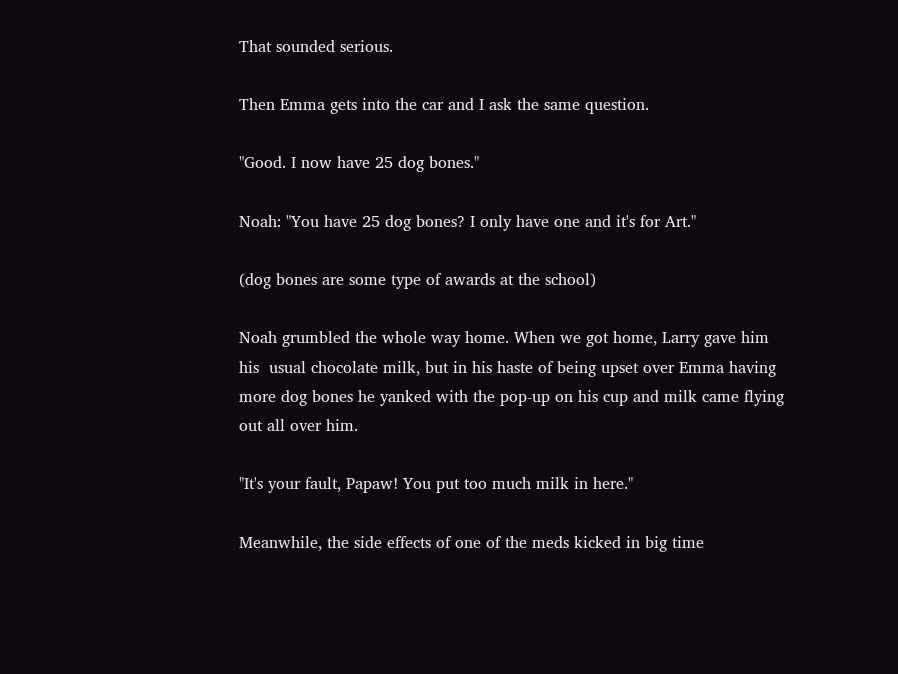That sounded serious.

Then Emma gets into the car and I ask the same question.

"Good. I now have 25 dog bones."

Noah: "You have 25 dog bones? I only have one and it's for Art."

(dog bones are some type of awards at the school)

Noah grumbled the whole way home. When we got home, Larry gave him his  usual chocolate milk, but in his haste of being upset over Emma having more dog bones he yanked with the pop-up on his cup and milk came flying out all over him.

"It's your fault, Papaw! You put too much milk in here."

Meanwhile, the side effects of one of the meds kicked in big time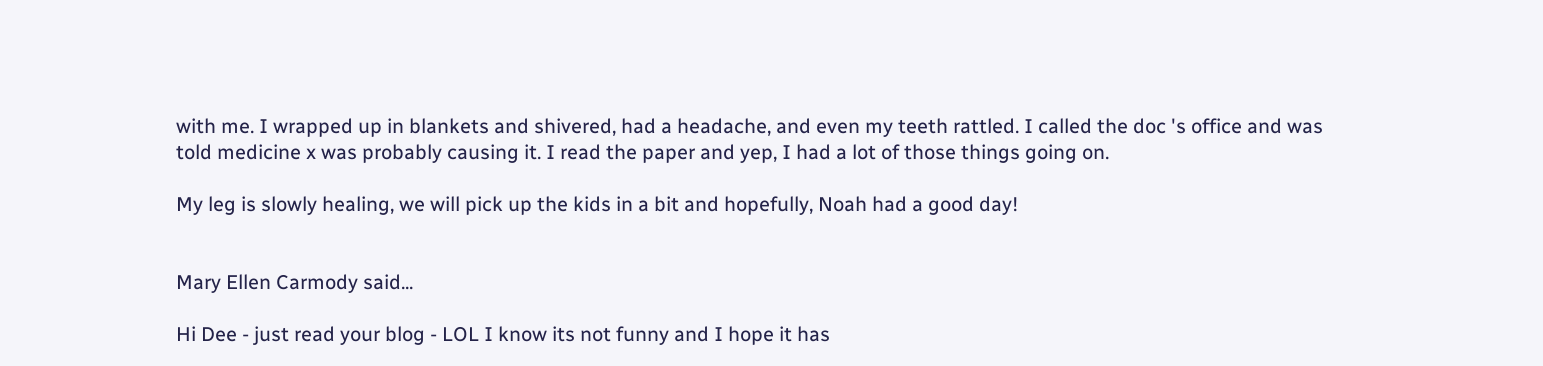with me. I wrapped up in blankets and shivered, had a headache, and even my teeth rattled. I called the doc 's office and was told medicine x was probably causing it. I read the paper and yep, I had a lot of those things going on.

My leg is slowly healing, we will pick up the kids in a bit and hopefully, Noah had a good day!


Mary Ellen Carmody said...

Hi Dee - just read your blog - LOL I know its not funny and I hope it has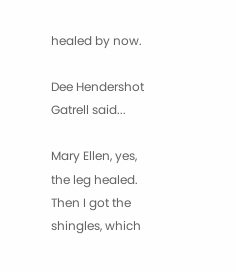healed by now.

Dee Hendershot Gatrell said...

Mary Ellen, yes, the leg healed. Then I got the shingles, which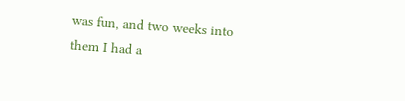was fun, and two weeks into them I had a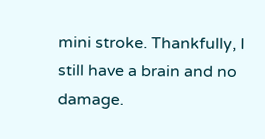mini stroke. Thankfully, I still have a brain and no damage.